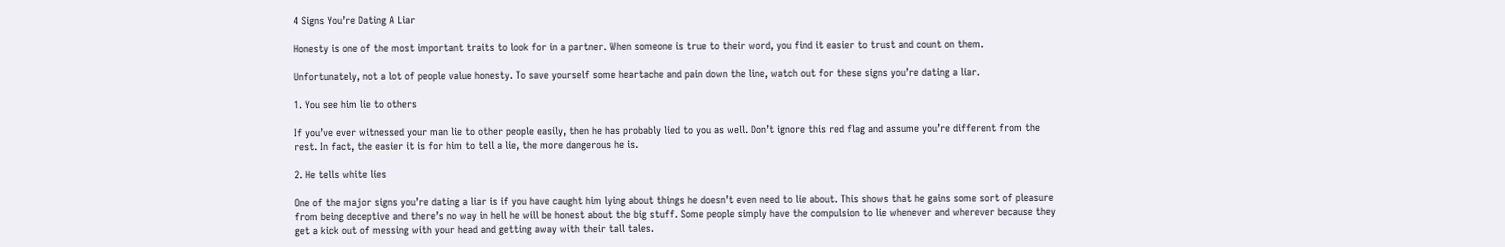4 Signs You’re Dating A Liar

Honesty is one of the most important traits to look for in a partner. When someone is true to their word, you find it easier to trust and count on them.

Unfortunately, not a lot of people value honesty. To save yourself some heartache and pain down the line, watch out for these signs you’re dating a liar.

1. You see him lie to others

If you’ve ever witnessed your man lie to other people easily, then he has probably lied to you as well. Don’t ignore this red flag and assume you’re different from the rest. In fact, the easier it is for him to tell a lie, the more dangerous he is.

2. He tells white lies

One of the major signs you’re dating a liar is if you have caught him lying about things he doesn’t even need to lie about. This shows that he gains some sort of pleasure from being deceptive and there’s no way in hell he will be honest about the big stuff. Some people simply have the compulsion to lie whenever and wherever because they get a kick out of messing with your head and getting away with their tall tales.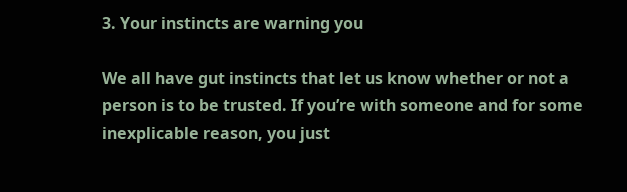3. Your instincts are warning you

We all have gut instincts that let us know whether or not a person is to be trusted. If you’re with someone and for some inexplicable reason, you just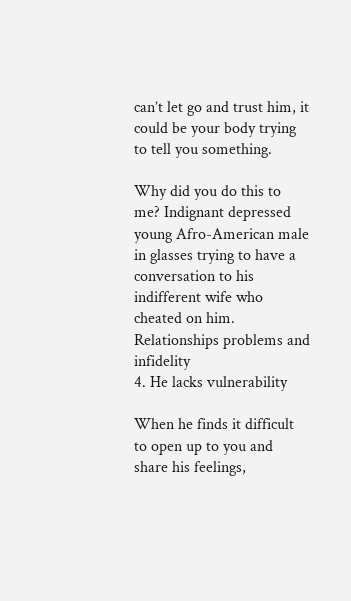can’t let go and trust him, it could be your body trying to tell you something.

Why did you do this to me? Indignant depressed young Afro-American male in glasses trying to have a conversation to his indifferent wife who cheated on him. Relationships problems and infidelity
4. He lacks vulnerability

When he finds it difficult to open up to you and share his feelings,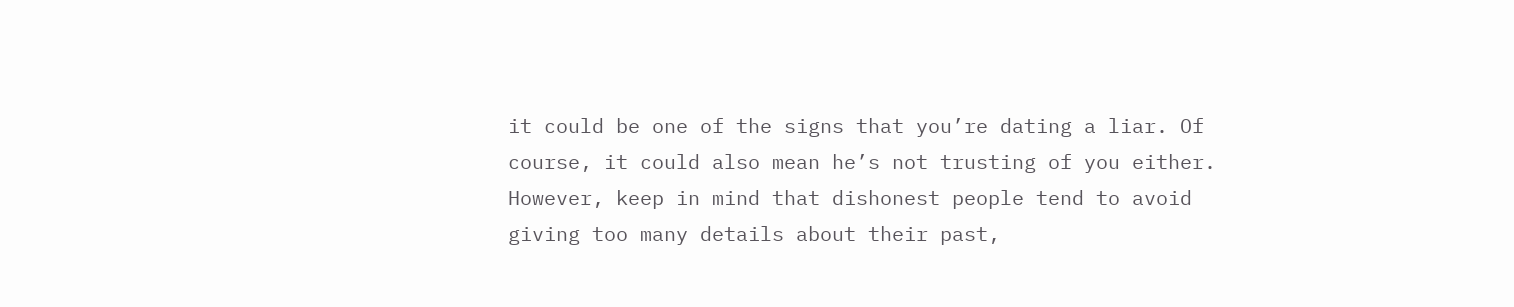it could be one of the signs that you’re dating a liar. Of course, it could also mean he’s not trusting of you either. However, keep in mind that dishonest people tend to avoid giving too many details about their past,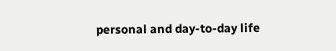personal and day-to-day life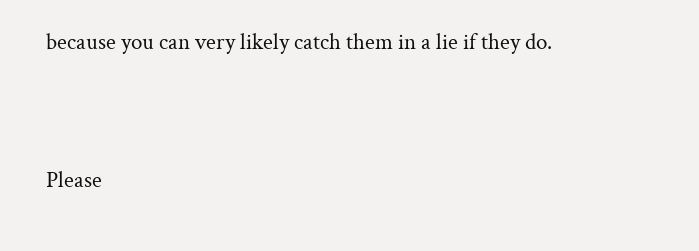because you can very likely catch them in a lie if they do.


Please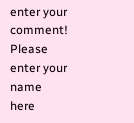enter your comment!
Please enter your name here